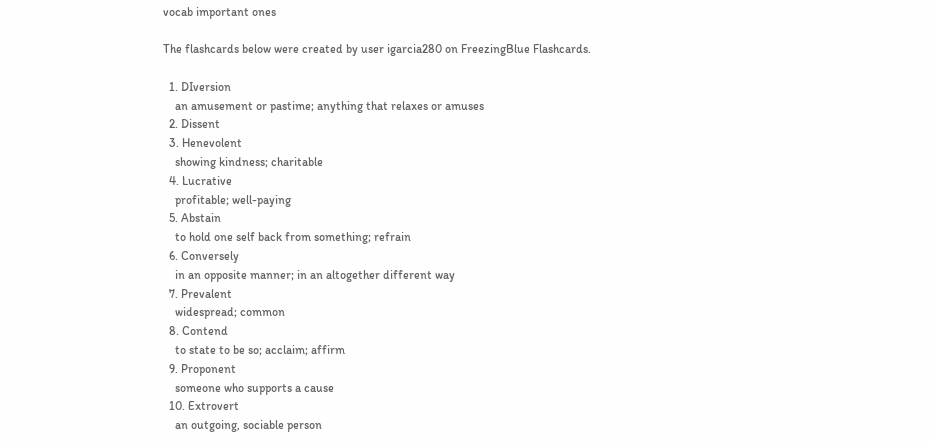vocab important ones

The flashcards below were created by user igarcia280 on FreezingBlue Flashcards.

  1. DIversion
    an amusement or pastime; anything that relaxes or amuses
  2. Dissent
  3. Henevolent
    showing kindness; charitable
  4. Lucrative
    profitable; well-paying
  5. Abstain
    to hold one self back from something; refrain
  6. Conversely
    in an opposite manner; in an altogether different way
  7. Prevalent
    widespread; common
  8. Contend
    to state to be so; acclaim; affirm
  9. Proponent
    someone who supports a cause
  10. Extrovert
    an outgoing, sociable person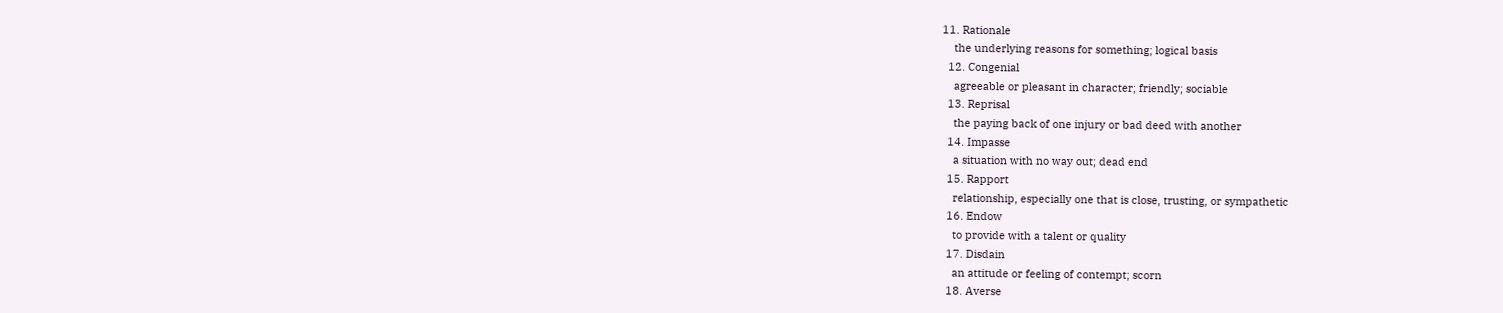11. Rationale
    the underlying reasons for something; logical basis
  12. Congenial
    agreeable or pleasant in character; friendly; sociable
  13. Reprisal
    the paying back of one injury or bad deed with another
  14. Impasse
    a situation with no way out; dead end
  15. Rapport
    relationship, especially one that is close, trusting, or sympathetic
  16. Endow
    to provide with a talent or quality
  17. Disdain
    an attitude or feeling of contempt; scorn
  18. Averse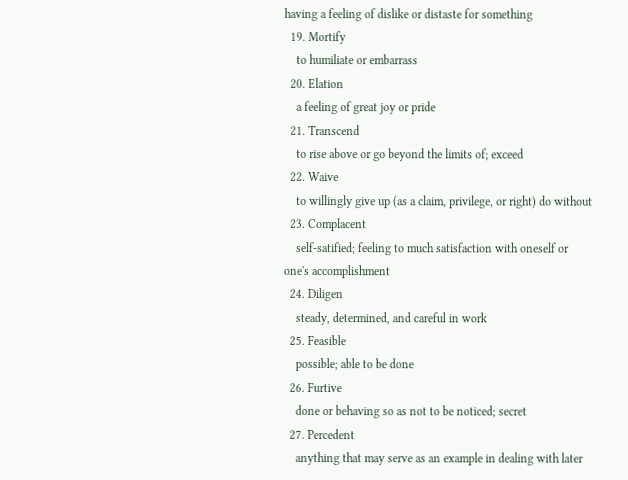having a feeling of dislike or distaste for something
  19. Mortify
    to humiliate or embarrass
  20. Elation
    a feeling of great joy or pride
  21. Transcend
    to rise above or go beyond the limits of; exceed
  22. Waive
    to willingly give up (as a claim, privilege, or right) do without
  23. Complacent
    self-satified; feeling to much satisfaction with oneself or one's accomplishment
  24. Diligen
    steady, determined, and careful in work
  25. Feasible
    possible; able to be done
  26. Furtive
    done or behaving so as not to be noticed; secret
  27. Percedent
    anything that may serve as an example in dealing with later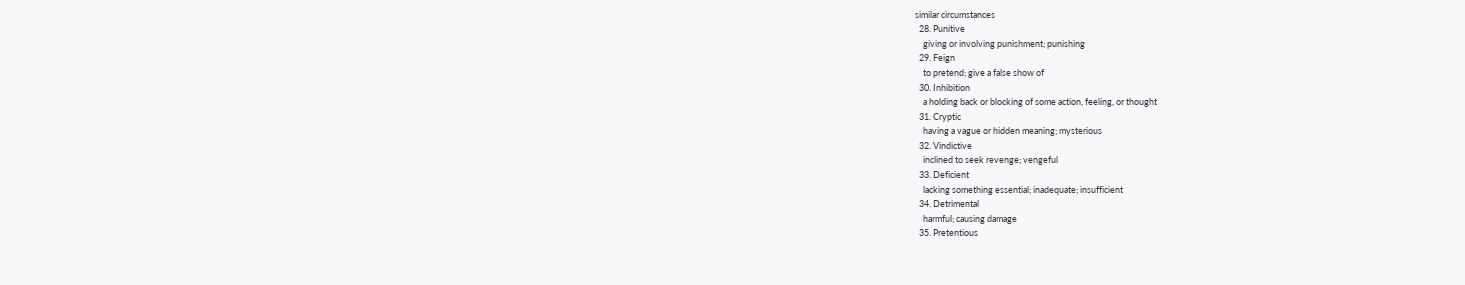similar circumstances
  28. Punitive
    giving or involving punishment; punishing
  29. Feign
    to pretend; give a false show of
  30. Inhibition
    a holding back or blocking of some action, feeling, or thought
  31. Cryptic
    having a vague or hidden meaning; mysterious
  32. Vindictive
    inclined to seek revenge; vengeful
  33. Deficient
    lacking something essential; inadequate; insufficient
  34. Detrimental
    harmful; causing damage
  35. Pretentious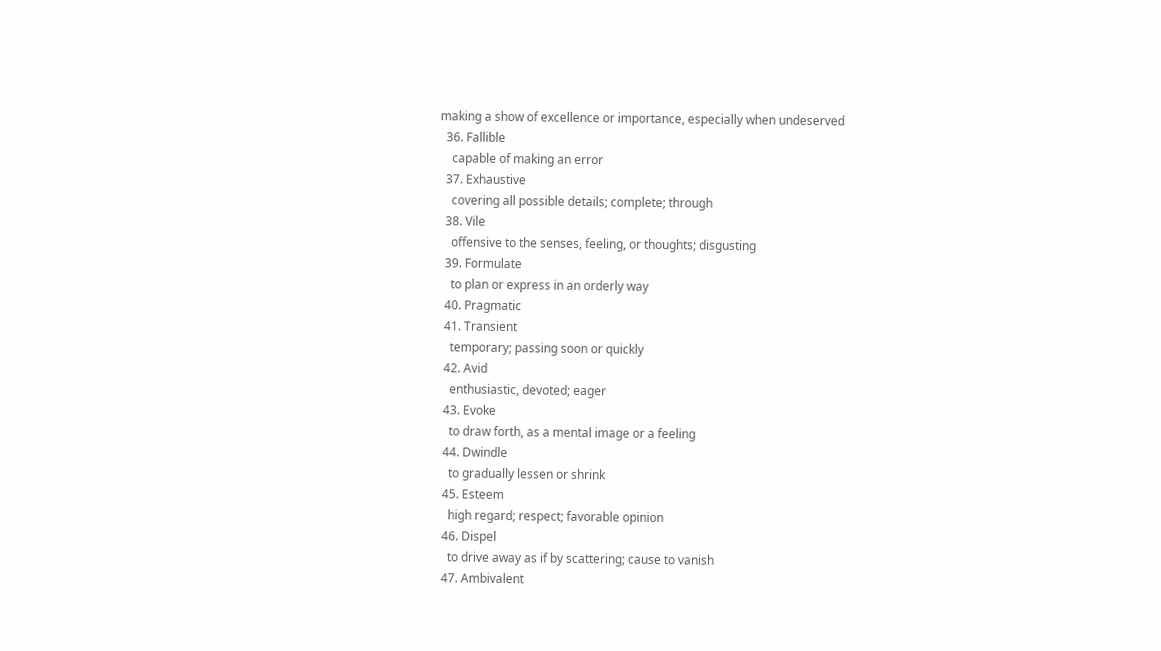making a show of excellence or importance, especially when undeserved
  36. Fallible
    capable of making an error
  37. Exhaustive
    covering all possible details; complete; through
  38. Vile
    offensive to the senses, feeling, or thoughts; disgusting
  39. Formulate
    to plan or express in an orderly way
  40. Pragmatic
  41. Transient
    temporary; passing soon or quickly
  42. Avid
    enthusiastic, devoted; eager
  43. Evoke
    to draw forth, as a mental image or a feeling
  44. Dwindle
    to gradually lessen or shrink
  45. Esteem
    high regard; respect; favorable opinion
  46. Dispel
    to drive away as if by scattering; cause to vanish
  47. Ambivalent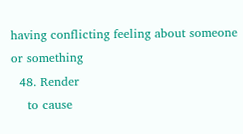having conflicting feeling about someone or something
  48. Render
    to cause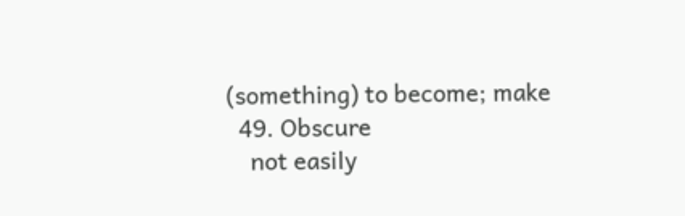(something) to become; make
  49. Obscure
    not easily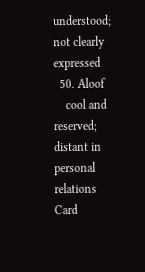understood; not clearly expressed
  50. Aloof
    cool and reserved; distant in personal relations
Card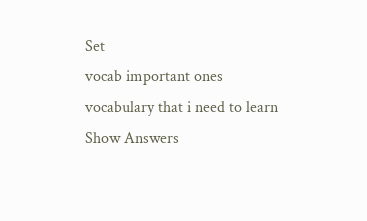Set
vocab important ones
vocabulary that i need to learn
Show Answers